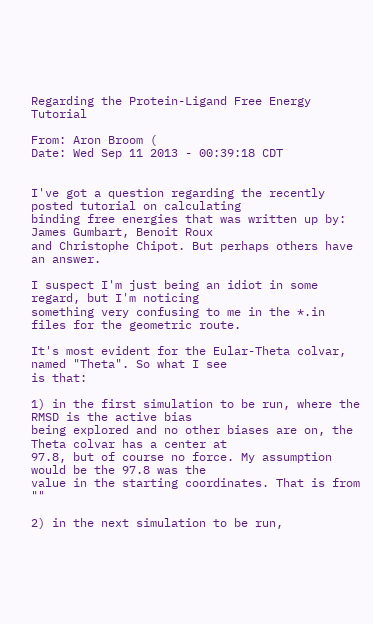Regarding the Protein-Ligand Free Energy Tutorial

From: Aron Broom (
Date: Wed Sep 11 2013 - 00:39:18 CDT


I've got a question regarding the recently posted tutorial on calculating
binding free energies that was written up by: James Gumbart, Benoit Roux
and Christophe Chipot. But perhaps others have an answer.

I suspect I'm just being an idiot in some regard, but I'm noticing
something very confusing to me in the *.in files for the geometric route.

It's most evident for the Eular-Theta colvar, named "Theta". So what I see
is that:

1) in the first simulation to be run, where the RMSD is the active bias
being explored and no other biases are on, the Theta colvar has a center at
97.8, but of course no force. My assumption would be the 97.8 was the
value in the starting coordinates. That is from ""

2) in the next simulation to be run,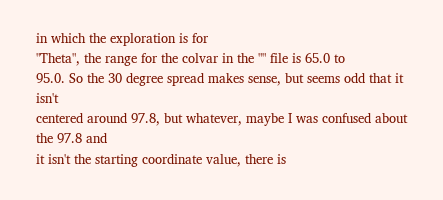in which the exploration is for
"Theta", the range for the colvar in the "" file is 65.0 to
95.0. So the 30 degree spread makes sense, but seems odd that it isn't
centered around 97.8, but whatever, maybe I was confused about the 97.8 and
it isn't the starting coordinate value, there is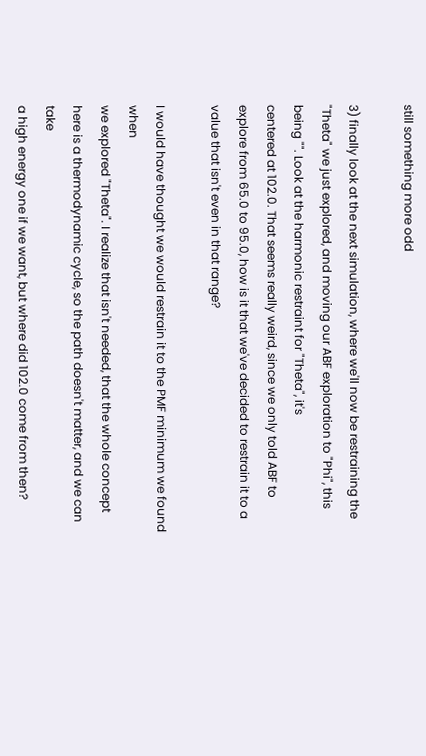still something more odd

3) finally look at the next simulation, where we'll now be restraining the
"Theta" we just explored, and moving our ABF exploration to "Phi", this
being "". Look at the harmonic restraint for "Theta", it's
centered at 102.0. That seems really weird, since we only told ABF to
explore from 65.0 to 95.0, how is it that we've decided to restrain it to a
value that isn't even in that range?

I would have thought we would restrain it to the PMF minimum we found when
we explored "Theta". I realize that isn't needed, that the whole concept
here is a thermodynamic cycle, so the path doesn't matter, and we can take
a high energy one if we want, but where did 102.0 come from then?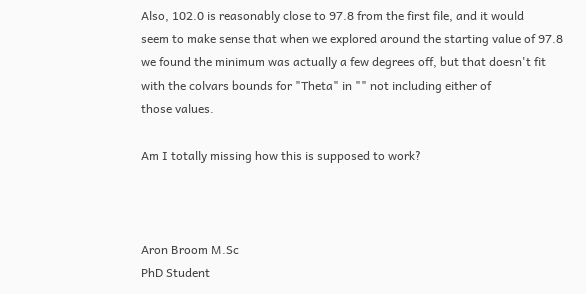Also, 102.0 is reasonably close to 97.8 from the first file, and it would
seem to make sense that when we explored around the starting value of 97.8
we found the minimum was actually a few degrees off, but that doesn't fit
with the colvars bounds for "Theta" in "" not including either of
those values.

Am I totally missing how this is supposed to work?



Aron Broom M.Sc
PhD Student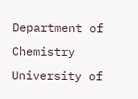Department of Chemistry
University of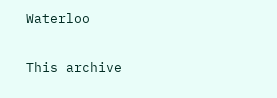Waterloo

This archive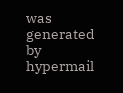was generated by hypermail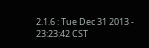2.1.6 : Tue Dec 31 2013 - 23:23:42 CST